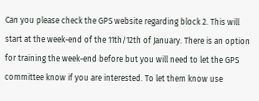Can you please check the GPS website regarding block 2. This will start at the week-end of the 11th/12th of January. There is an option for training the week-end before but you will need to let the GPS committee know if you are interested. To let them know use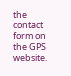the contact form on the GPS website.